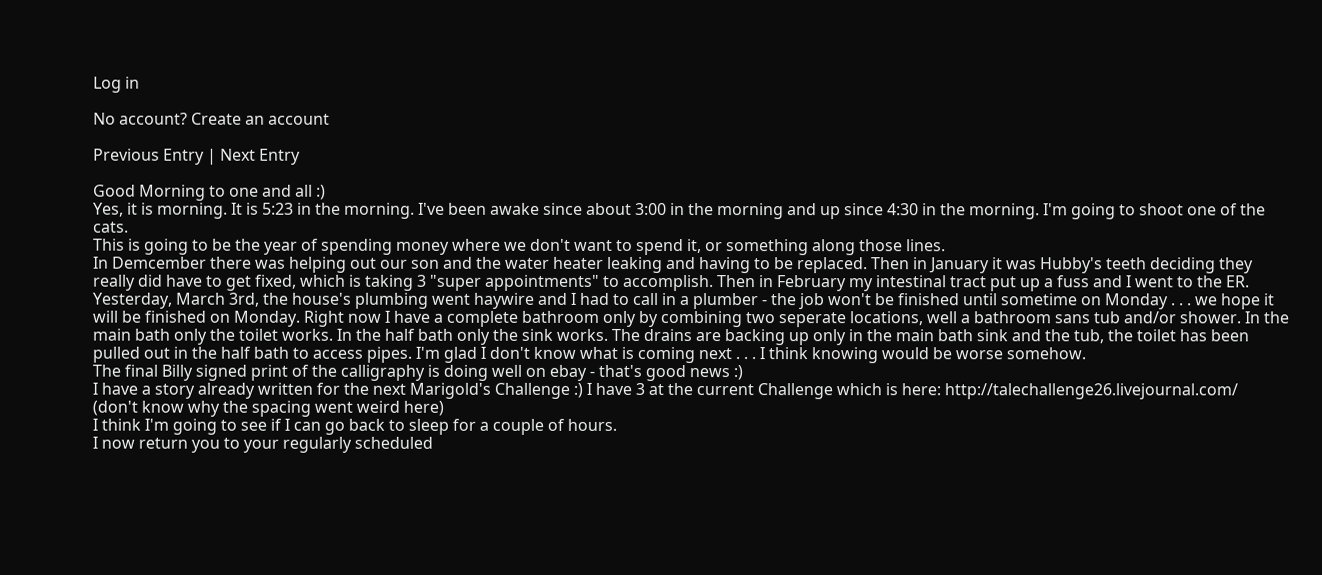Log in

No account? Create an account

Previous Entry | Next Entry

Good Morning to one and all :)
Yes, it is morning. It is 5:23 in the morning. I've been awake since about 3:00 in the morning and up since 4:30 in the morning. I'm going to shoot one of the cats.
This is going to be the year of spending money where we don't want to spend it, or something along those lines.
In Demcember there was helping out our son and the water heater leaking and having to be replaced. Then in January it was Hubby's teeth deciding they really did have to get fixed, which is taking 3 "super appointments" to accomplish. Then in February my intestinal tract put up a fuss and I went to the ER. Yesterday, March 3rd, the house's plumbing went haywire and I had to call in a plumber - the job won't be finished until sometime on Monday . . . we hope it will be finished on Monday. Right now I have a complete bathroom only by combining two seperate locations, well a bathroom sans tub and/or shower. In the main bath only the toilet works. In the half bath only the sink works. The drains are backing up only in the main bath sink and the tub, the toilet has been pulled out in the half bath to access pipes. I'm glad I don't know what is coming next . . . I think knowing would be worse somehow.
The final Billy signed print of the calligraphy is doing well on ebay - that's good news :)
I have a story already written for the next Marigold's Challenge :) I have 3 at the current Challenge which is here: http://talechallenge26.livejournal.com/
(don't know why the spacing went weird here)
I think I'm going to see if I can go back to sleep for a couple of hours.
I now return you to your regularly scheduled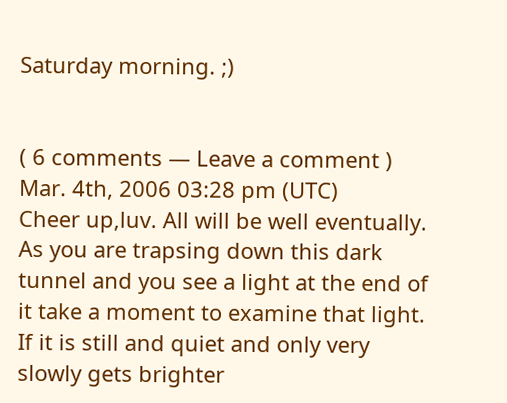Saturday morning. ;)


( 6 comments — Leave a comment )
Mar. 4th, 2006 03:28 pm (UTC)
Cheer up,luv. All will be well eventually. As you are trapsing down this dark tunnel and you see a light at the end of it take a moment to examine that light. If it is still and quiet and only very slowly gets brighter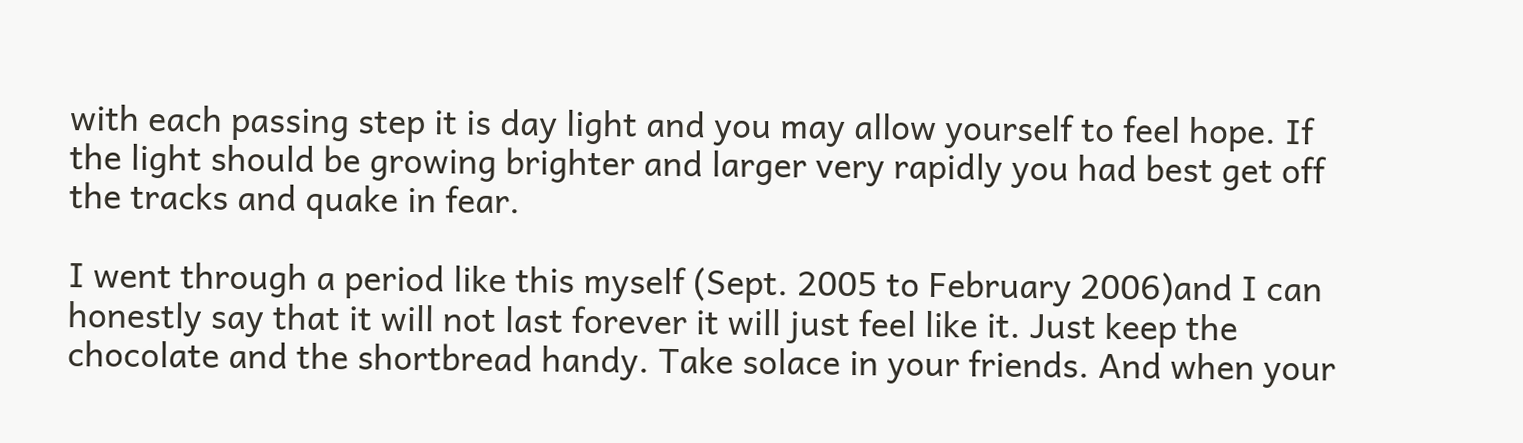with each passing step it is day light and you may allow yourself to feel hope. If the light should be growing brighter and larger very rapidly you had best get off the tracks and quake in fear.

I went through a period like this myself (Sept. 2005 to February 2006)and I can honestly say that it will not last forever it will just feel like it. Just keep the chocolate and the shortbread handy. Take solace in your friends. And when your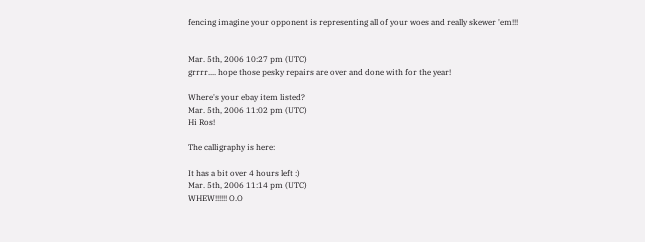fencing imagine your opponent is representing all of your woes and really skewer 'em!!!


Mar. 5th, 2006 10:27 pm (UTC)
grrrr.... hope those pesky repairs are over and done with for the year!

Where's your ebay item listed?
Mar. 5th, 2006 11:02 pm (UTC)
Hi Ros!

The calligraphy is here:

It has a bit over 4 hours left :)
Mar. 5th, 2006 11:14 pm (UTC)
WHEW!!!!!! O.O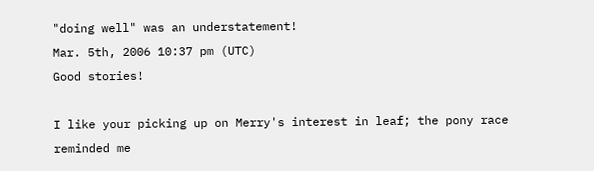"doing well" was an understatement!
Mar. 5th, 2006 10:37 pm (UTC)
Good stories!

I like your picking up on Merry's interest in leaf; the pony race reminded me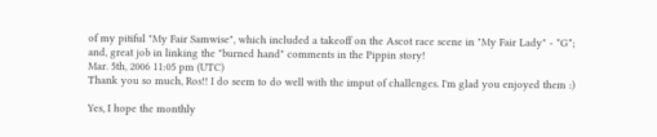of my pitiful "My Fair Samwise", which included a takeoff on the Ascot race scene in "My Fair Lady" - *G*; and, great job in linking the "burned hand" comments in the Pippin story!
Mar. 5th, 2006 11:05 pm (UTC)
Thank you so much, Ros!! I do seem to do well with the imput of challenges. I'm glad you enjoyed them :)

Yes, I hope the monthly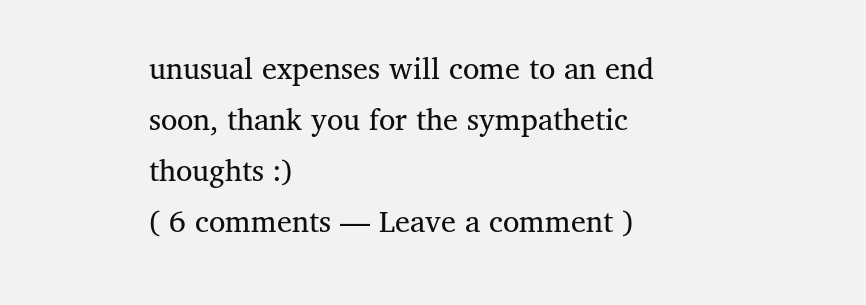unusual expenses will come to an end soon, thank you for the sympathetic thoughts :)
( 6 comments — Leave a comment )